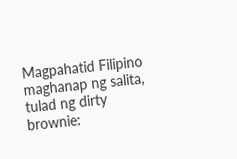Magpahatid Filipino
maghanap ng salita, tulad ng dirty brownie: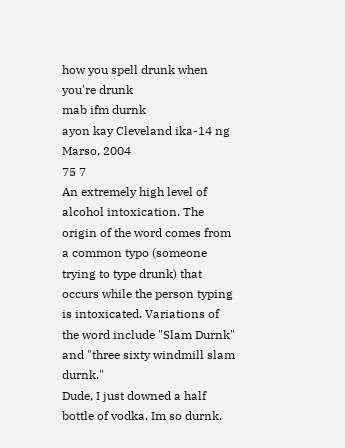how you spell drunk when you're drunk
mab ifm durnk
ayon kay Cleveland ika-14 ng Marso, 2004
75 7
An extremely high level of alcohol intoxication. The origin of the word comes from a common typo (someone trying to type drunk) that occurs while the person typing is intoxicated. Variations of the word include "Slam Durnk" and "three sixty windmill slam durnk."
Dude, I just downed a half bottle of vodka. Im so durnk.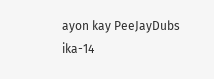ayon kay PeeJayDubs ika-14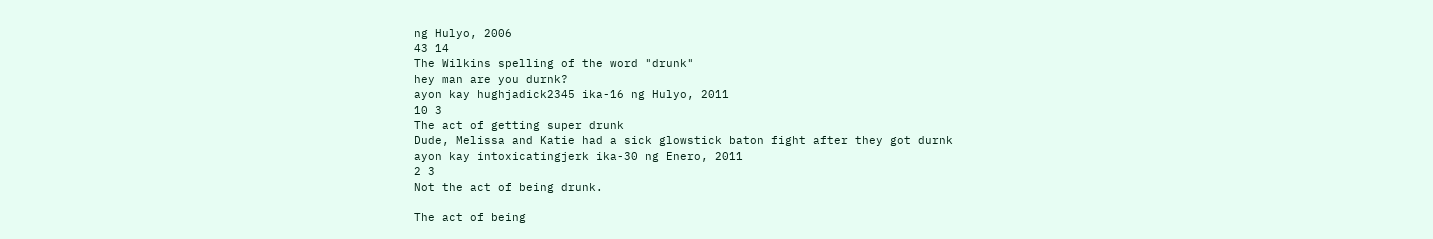ng Hulyo, 2006
43 14
The Wilkins spelling of the word "drunk"
hey man are you durnk?
ayon kay hughjadick2345 ika-16 ng Hulyo, 2011
10 3
The act of getting super drunk
Dude, Melissa and Katie had a sick glowstick baton fight after they got durnk
ayon kay intoxicatingjerk ika-30 ng Enero, 2011
2 3
Not the act of being drunk.

The act of being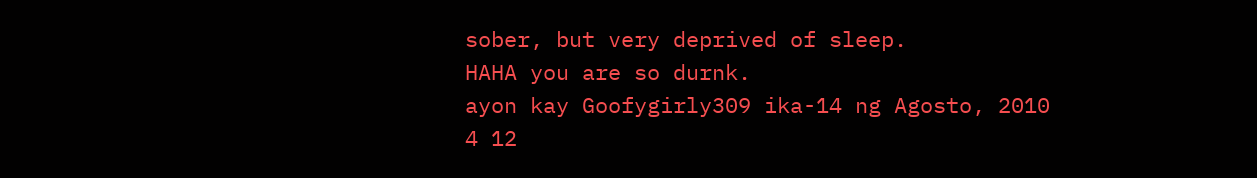sober, but very deprived of sleep.
HAHA you are so durnk.
ayon kay Goofygirly309 ika-14 ng Agosto, 2010
4 12